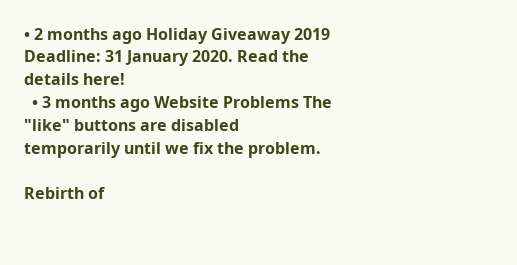• 2 months ago Holiday Giveaway 2019 Deadline: 31 January 2020. Read the details here!
  • 3 months ago Website Problems The "like" buttons are disabled temporarily until we fix the problem.

Rebirth of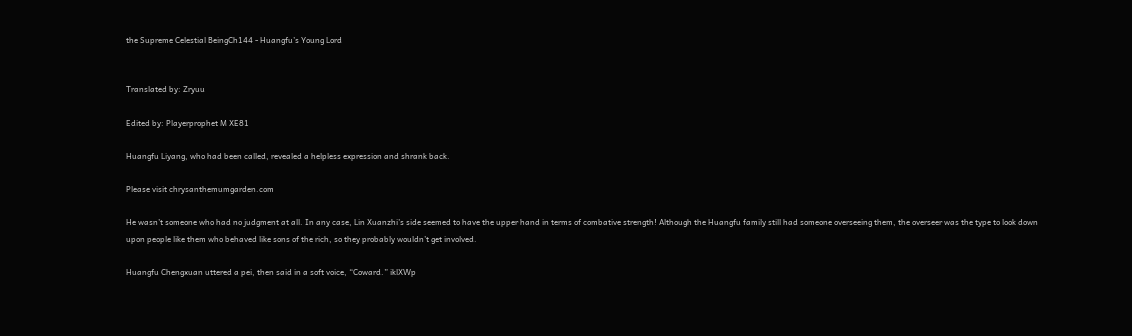the Supreme Celestial BeingCh144 - Huangfu’s Young Lord


Translated by: Zryuu

Edited by: Playerprophet M XE81

Huangfu Liyang, who had been called, revealed a helpless expression and shrank back.

Please visit chrysanthemumgarden.com

He wasn’t someone who had no judgment at all. In any case, Lin Xuanzhi’s side seemed to have the upper hand in terms of combative strength! Although the Huangfu family still had someone overseeing them, the overseer was the type to look down upon people like them who behaved like sons of the rich, so they probably wouldn’t get involved.

Huangfu Chengxuan uttered a pei, then said in a soft voice, “Coward.” iklXWp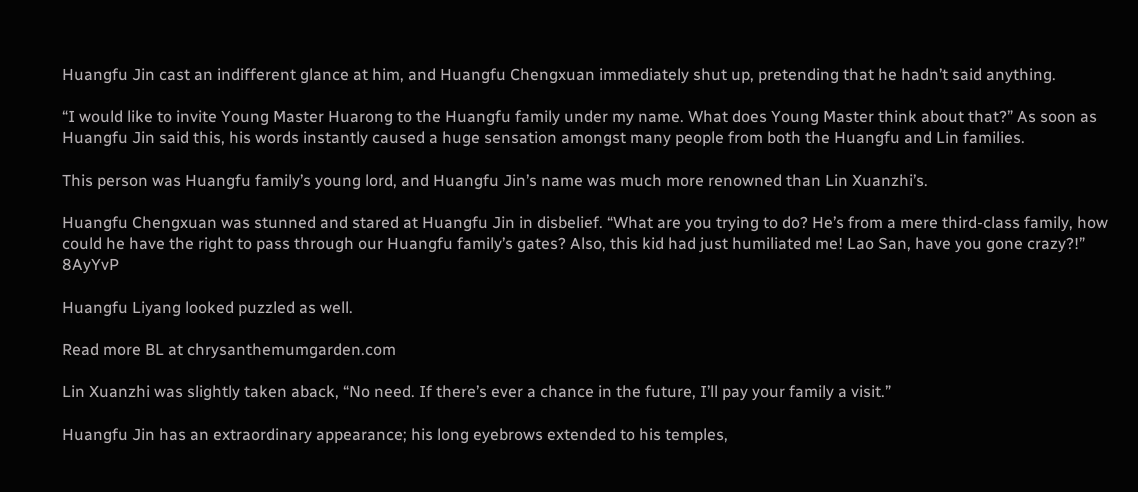Huangfu Jin cast an indifferent glance at him, and Huangfu Chengxuan immediately shut up, pretending that he hadn’t said anything.

“I would like to invite Young Master Huarong to the Huangfu family under my name. What does Young Master think about that?” As soon as Huangfu Jin said this, his words instantly caused a huge sensation amongst many people from both the Huangfu and Lin families.

This person was Huangfu family’s young lord, and Huangfu Jin’s name was much more renowned than Lin Xuanzhi’s.

Huangfu Chengxuan was stunned and stared at Huangfu Jin in disbelief. “What are you trying to do? He’s from a mere third-class family, how could he have the right to pass through our Huangfu family’s gates? Also, this kid had just humiliated me! Lao San, have you gone crazy?!” 8AyYvP

Huangfu Liyang looked puzzled as well.

Read more BL at chrysanthemumgarden.com

Lin Xuanzhi was slightly taken aback, “No need. If there’s ever a chance in the future, I’ll pay your family a visit.”

Huangfu Jin has an extraordinary appearance; his long eyebrows extended to his temples,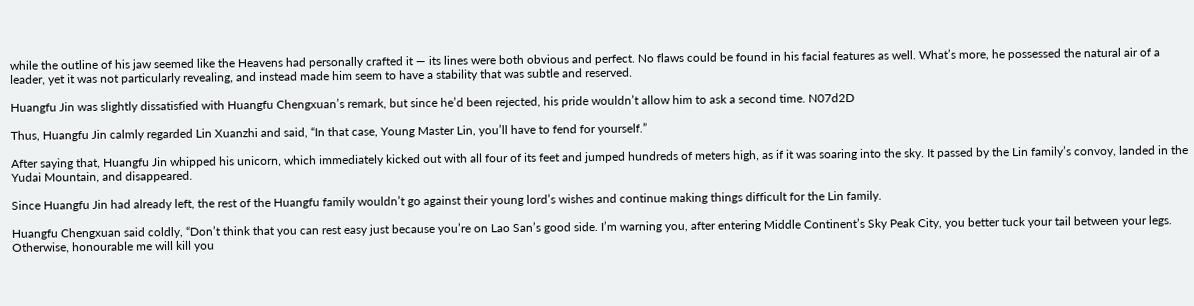while the outline of his jaw seemed like the Heavens had personally crafted it — its lines were both obvious and perfect. No flaws could be found in his facial features as well. What’s more, he possessed the natural air of a leader, yet it was not particularly revealing, and instead made him seem to have a stability that was subtle and reserved.

Huangfu Jin was slightly dissatisfied with Huangfu Chengxuan’s remark, but since he’d been rejected, his pride wouldn’t allow him to ask a second time. N07d2D

Thus, Huangfu Jin calmly regarded Lin Xuanzhi and said, “In that case, Young Master Lin, you’ll have to fend for yourself.”

After saying that, Huangfu Jin whipped his unicorn, which immediately kicked out with all four of its feet and jumped hundreds of meters high, as if it was soaring into the sky. It passed by the Lin family’s convoy, landed in the Yudai Mountain, and disappeared.

Since Huangfu Jin had already left, the rest of the Huangfu family wouldn’t go against their young lord’s wishes and continue making things difficult for the Lin family.

Huangfu Chengxuan said coldly, “Don’t think that you can rest easy just because you’re on Lao San’s good side. I’m warning you, after entering Middle Continent’s Sky Peak City, you better tuck your tail between your legs. Otherwise, honourable me will kill you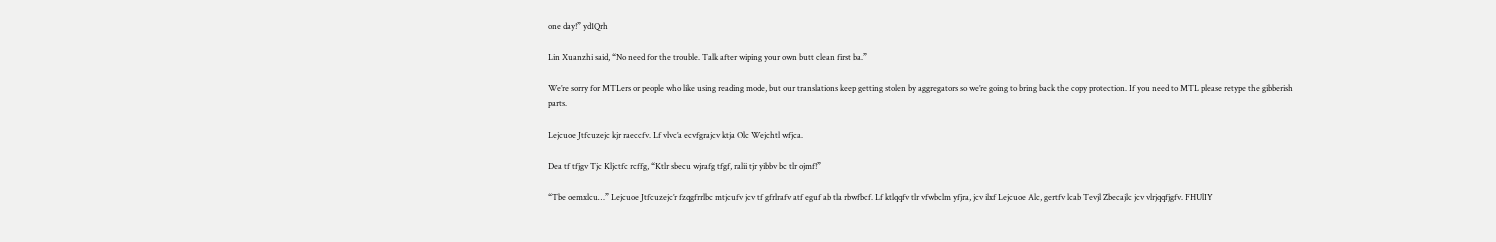one day!” yd1Qrh

Lin Xuanzhi said, “No need for the trouble. Talk after wiping your own butt clean first ba.”

We’re sorry for MTLers or people who like using reading mode, but our translations keep getting stolen by aggregators so we’re going to bring back the copy protection. If you need to MTL please retype the gibberish parts.

Lejcuoe Jtfcuzejc kjr raeccfv. Lf vlvc’a ecvfgrajcv ktja Olc Wejchtl wfjca.

Dea tf tfjgv Tjc Kljctfc rcffg, “Ktlr sbecu wjrafg tfgf, ralii tjr yibbv bc tlr ojmf!”

“Tbe oemxlcu…” Lejcuoe Jtfcuzejc’r fzqgfrrlbc mtjcufv jcv tf gfrlrafv atf eguf ab tla rbwfbcf. Lf ktlqqfv tlr vfwbclm yfjra, jcv ilxf Lejcuoe Alc, gertfv lcab Tevjl Zbecajlc jcv vlrjqqfjgfv. FHUlIY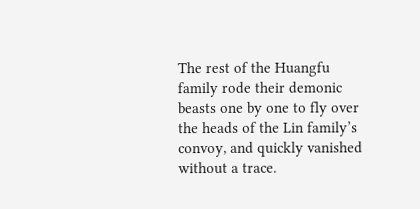The rest of the Huangfu family rode their demonic beasts one by one to fly over the heads of the Lin family’s convoy, and quickly vanished without a trace.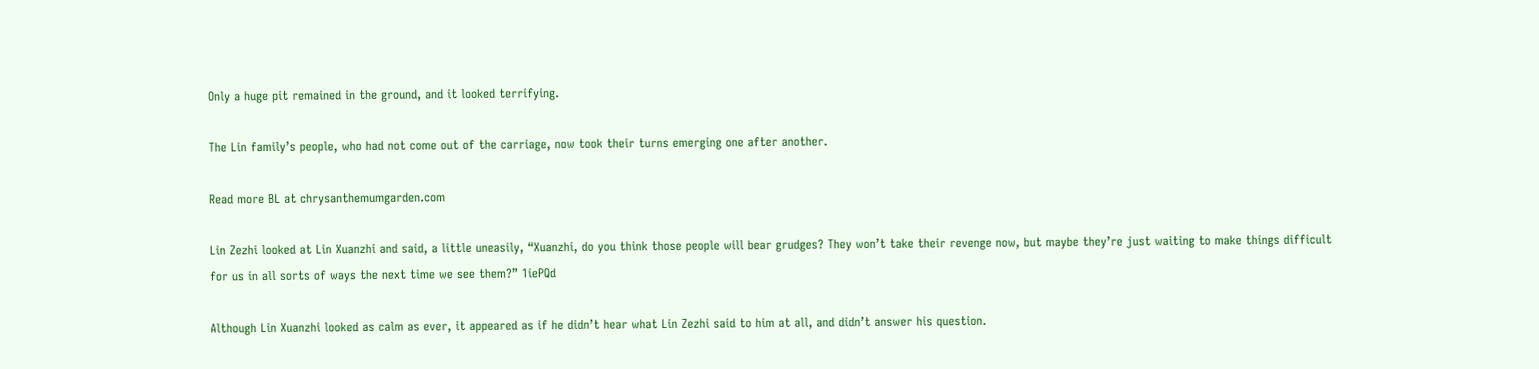Only a huge pit remained in the ground, and it looked terrifying.

The Lin family’s people, who had not come out of the carriage, now took their turns emerging one after another.

Read more BL at chrysanthemumgarden.com

Lin Zezhi looked at Lin Xuanzhi and said, a little uneasily, “Xuanzhi, do you think those people will bear grudges? They won’t take their revenge now, but maybe they’re just waiting to make things difficult for us in all sorts of ways the next time we see them?” 1iePQd

Although Lin Xuanzhi looked as calm as ever, it appeared as if he didn’t hear what Lin Zezhi said to him at all, and didn’t answer his question.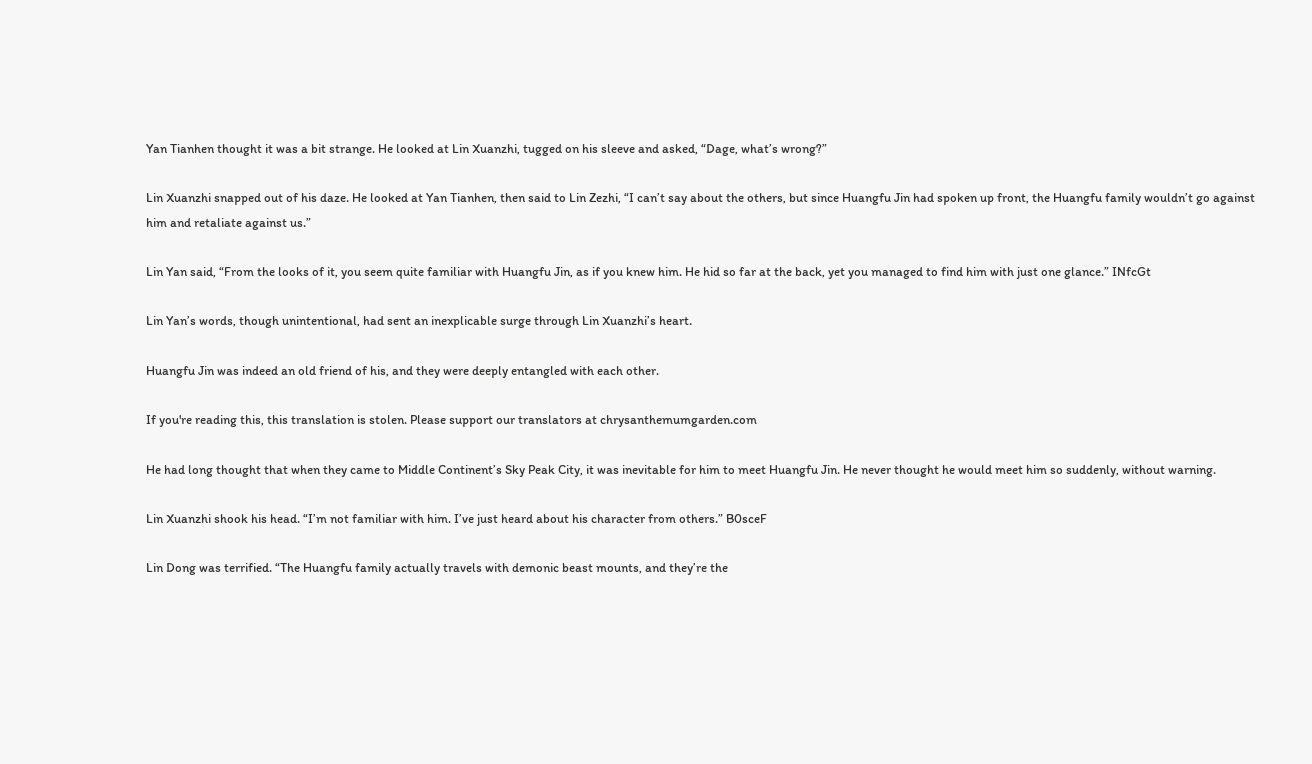Yan Tianhen thought it was a bit strange. He looked at Lin Xuanzhi, tugged on his sleeve and asked, “Dage, what’s wrong?”

Lin Xuanzhi snapped out of his daze. He looked at Yan Tianhen, then said to Lin Zezhi, “I can’t say about the others, but since Huangfu Jin had spoken up front, the Huangfu family wouldn’t go against him and retaliate against us.”

Lin Yan said, “From the looks of it, you seem quite familiar with Huangfu Jin, as if you knew him. He hid so far at the back, yet you managed to find him with just one glance.” INfcGt

Lin Yan’s words, though unintentional, had sent an inexplicable surge through Lin Xuanzhi’s heart.

Huangfu Jin was indeed an old friend of his, and they were deeply entangled with each other.

If you're reading this, this translation is stolen. Please support our translators at chrysanthemumgarden.com

He had long thought that when they came to Middle Continent’s Sky Peak City, it was inevitable for him to meet Huangfu Jin. He never thought he would meet him so suddenly, without warning.

Lin Xuanzhi shook his head. “I’m not familiar with him. I’ve just heard about his character from others.” B0sceF

Lin Dong was terrified. “The Huangfu family actually travels with demonic beast mounts, and they’re the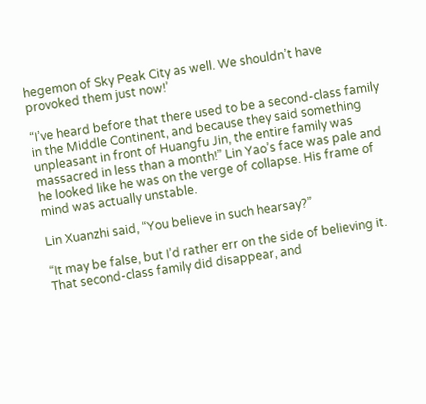hegemon of Sky Peak City as well. We shouldn’t have provoked them just now!’

“I’ve heard before that there used to be a second-class family in the Middle Continent, and because they said something unpleasant in front of Huangfu Jin, the entire family was massacred in less than a month!” Lin Yao’s face was pale and he looked like he was on the verge of collapse. His frame of mind was actually unstable.

Lin Xuanzhi said, “You believe in such hearsay?”

“It may be false, but I’d rather err on the side of believing it. That second-class family did disappear, and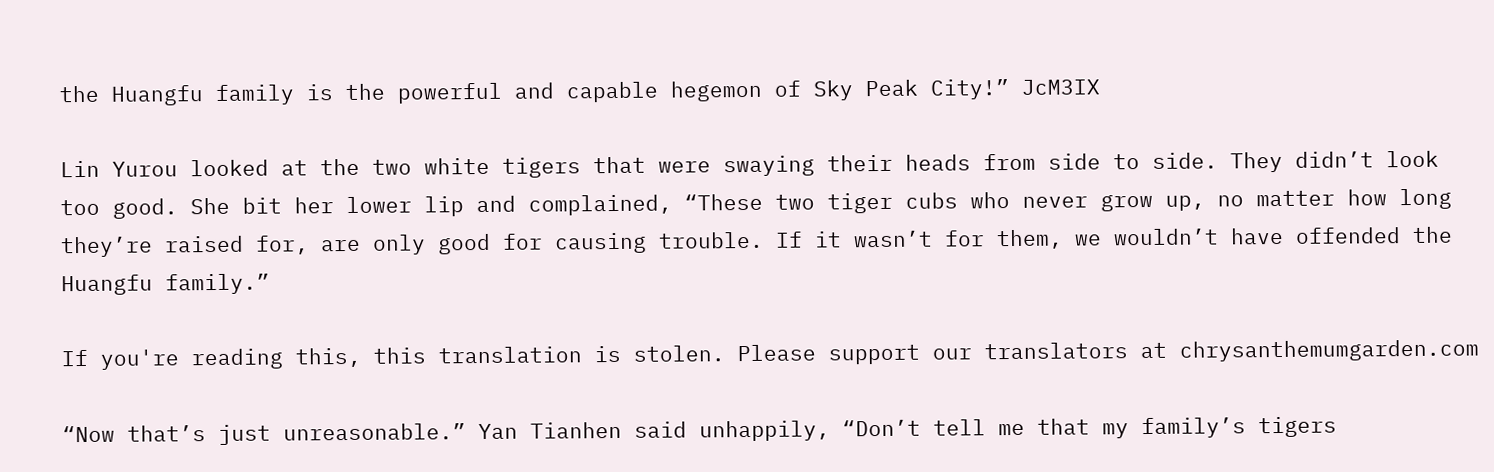the Huangfu family is the powerful and capable hegemon of Sky Peak City!” JcM3IX

Lin Yurou looked at the two white tigers that were swaying their heads from side to side. They didn’t look too good. She bit her lower lip and complained, “These two tiger cubs who never grow up, no matter how long they’re raised for, are only good for causing trouble. If it wasn’t for them, we wouldn’t have offended the Huangfu family.”

If you're reading this, this translation is stolen. Please support our translators at chrysanthemumgarden.com

“Now that’s just unreasonable.” Yan Tianhen said unhappily, “Don’t tell me that my family’s tigers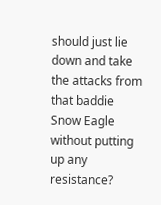should just lie down and take the attacks from that baddie Snow Eagle without putting up any resistance?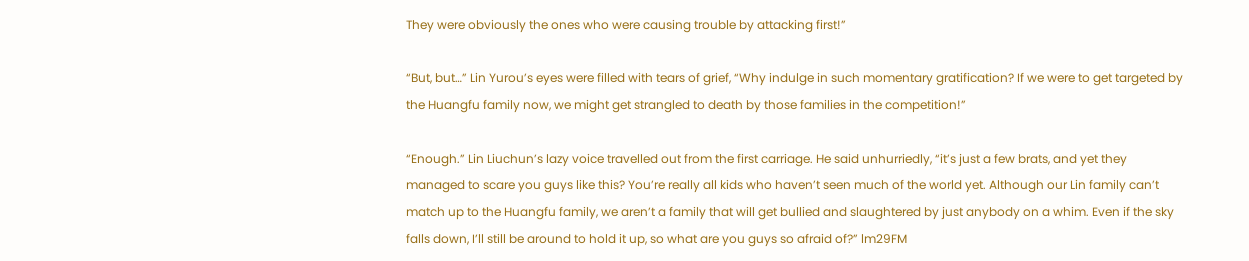They were obviously the ones who were causing trouble by attacking first!”

“But, but…” Lin Yurou’s eyes were filled with tears of grief, “Why indulge in such momentary gratification? If we were to get targeted by the Huangfu family now, we might get strangled to death by those families in the competition!”

“Enough.” Lin Liuchun’s lazy voice travelled out from the first carriage. He said unhurriedly, “it’s just a few brats, and yet they managed to scare you guys like this? You’re really all kids who haven’t seen much of the world yet. Although our Lin family can’t match up to the Huangfu family, we aren’t a family that will get bullied and slaughtered by just anybody on a whim. Even if the sky falls down, I’ll still be around to hold it up, so what are you guys so afraid of?” lm29FM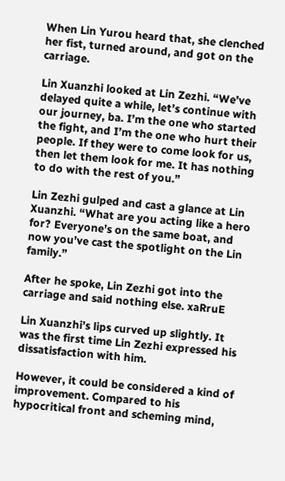When Lin Yurou heard that, she clenched her fist, turned around, and got on the carriage.

Lin Xuanzhi looked at Lin Zezhi. “We’ve delayed quite a while, let’s continue with our journey, ba. I’m the one who started the fight, and I’m the one who hurt their people. If they were to come look for us, then let them look for me. It has nothing to do with the rest of you.”

Lin Zezhi gulped and cast a glance at Lin Xuanzhi. “What are you acting like a hero for? Everyone’s on the same boat, and now you’ve cast the spotlight on the Lin family.”

After he spoke, Lin Zezhi got into the carriage and said nothing else. xaRruE

Lin Xuanzhi’s lips curved up slightly. It was the first time Lin Zezhi expressed his dissatisfaction with him.

However, it could be considered a kind of improvement. Compared to his hypocritical front and scheming mind,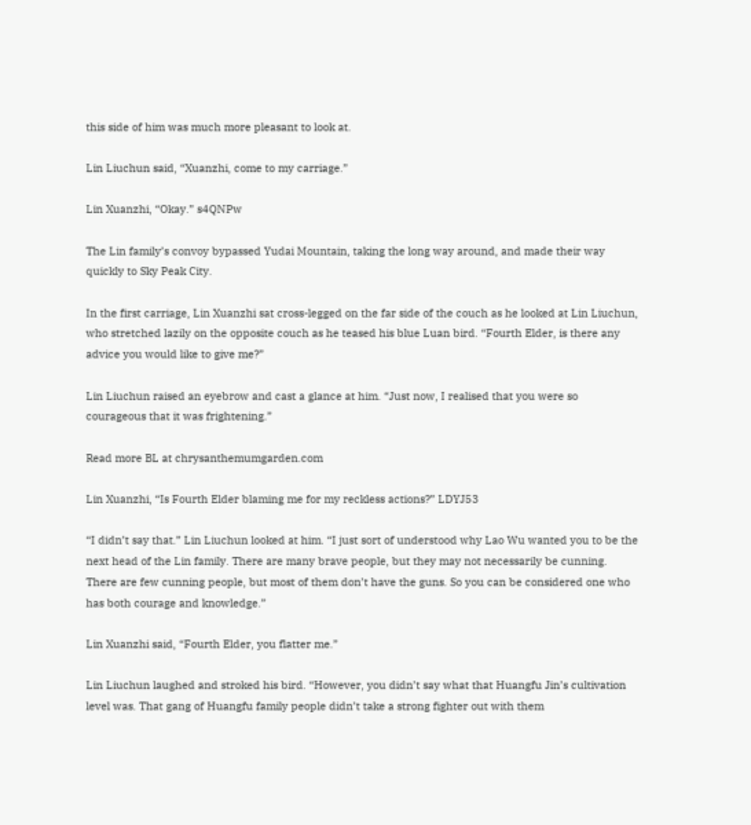this side of him was much more pleasant to look at.

Lin Liuchun said, “Xuanzhi, come to my carriage.”

Lin Xuanzhi, “Okay.” s4QNPw

The Lin family’s convoy bypassed Yudai Mountain, taking the long way around, and made their way quickly to Sky Peak City.

In the first carriage, Lin Xuanzhi sat cross-legged on the far side of the couch as he looked at Lin Liuchun, who stretched lazily on the opposite couch as he teased his blue Luan bird. “Fourth Elder, is there any advice you would like to give me?”

Lin Liuchun raised an eyebrow and cast a glance at him. “Just now, I realised that you were so courageous that it was frightening.”

Read more BL at chrysanthemumgarden.com

Lin Xuanzhi, “Is Fourth Elder blaming me for my reckless actions?” LDYJ53

“I didn’t say that.” Lin Liuchun looked at him. “I just sort of understood why Lao Wu wanted you to be the next head of the Lin family. There are many brave people, but they may not necessarily be cunning. There are few cunning people, but most of them don’t have the guns. So you can be considered one who has both courage and knowledge.”

Lin Xuanzhi said, “Fourth Elder, you flatter me.”

Lin Liuchun laughed and stroked his bird. “However, you didn’t say what that Huangfu Jin’s cultivation level was. That gang of Huangfu family people didn’t take a strong fighter out with them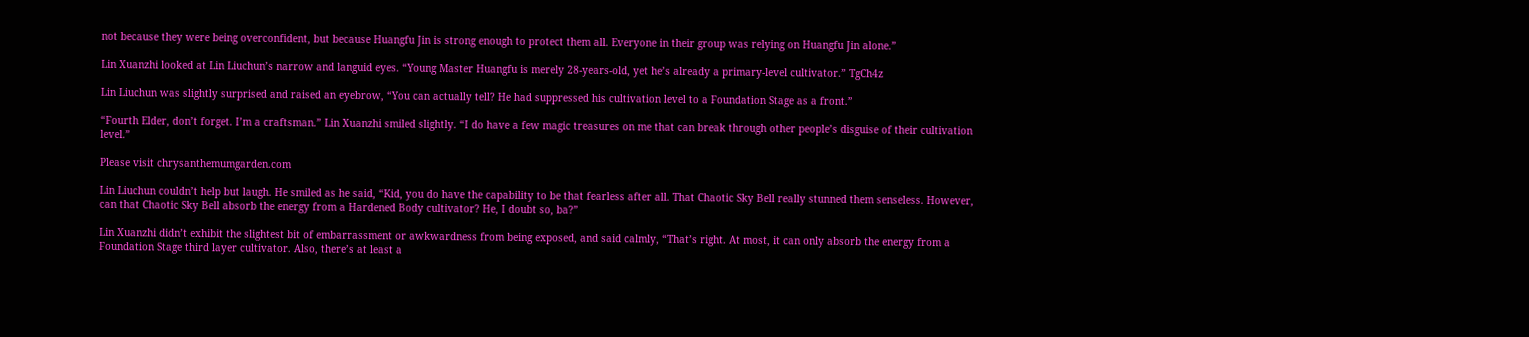not because they were being overconfident, but because Huangfu Jin is strong enough to protect them all. Everyone in their group was relying on Huangfu Jin alone.”

Lin Xuanzhi looked at Lin Liuchun’s narrow and languid eyes. “Young Master Huangfu is merely 28-years-old, yet he’s already a primary-level cultivator.” TgCh4z

Lin Liuchun was slightly surprised and raised an eyebrow, “You can actually tell? He had suppressed his cultivation level to a Foundation Stage as a front.”

“Fourth Elder, don’t forget. I’m a craftsman.” Lin Xuanzhi smiled slightly. “I do have a few magic treasures on me that can break through other people’s disguise of their cultivation level.”

Please visit chrysanthemumgarden.com

Lin Liuchun couldn’t help but laugh. He smiled as he said, “Kid, you do have the capability to be that fearless after all. That Chaotic Sky Bell really stunned them senseless. However, can that Chaotic Sky Bell absorb the energy from a Hardened Body cultivator? He, I doubt so, ba?”

Lin Xuanzhi didn’t exhibit the slightest bit of embarrassment or awkwardness from being exposed, and said calmly, “That’s right. At most, it can only absorb the energy from a Foundation Stage third layer cultivator. Also, there’s at least a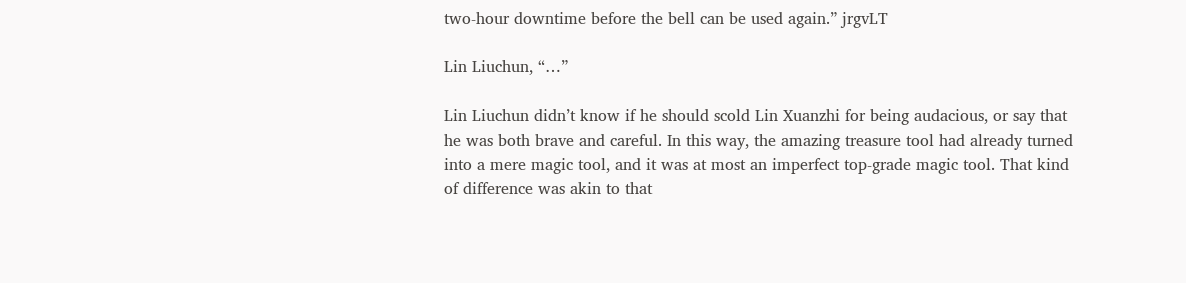two-hour downtime before the bell can be used again.” jrgvLT

Lin Liuchun, “…”

Lin Liuchun didn’t know if he should scold Lin Xuanzhi for being audacious, or say that he was both brave and careful. In this way, the amazing treasure tool had already turned into a mere magic tool, and it was at most an imperfect top-grade magic tool. That kind of difference was akin to that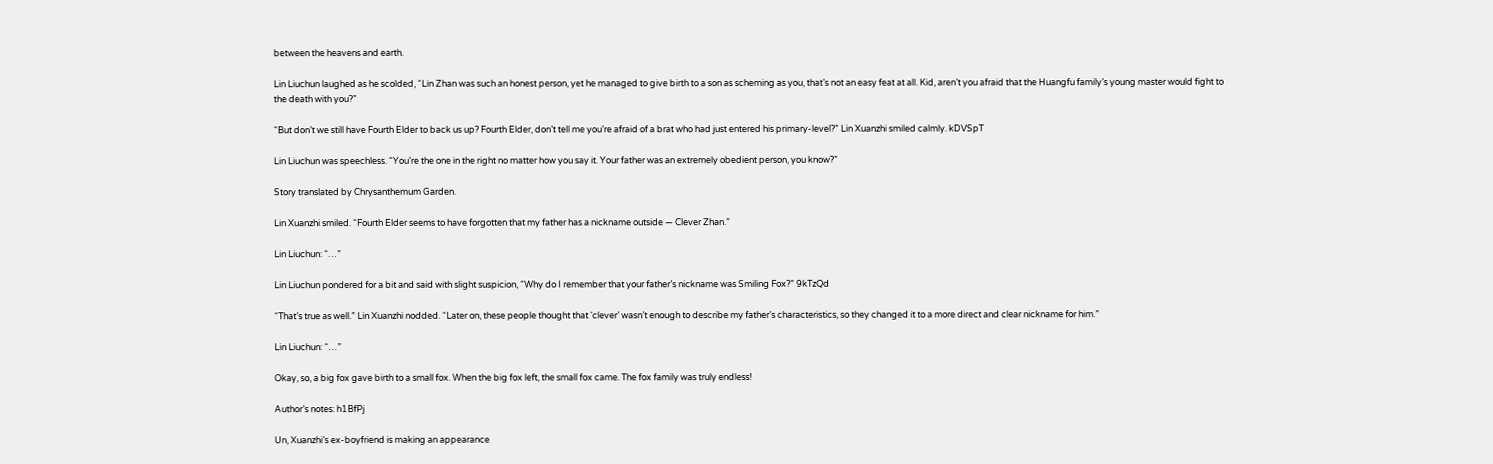between the heavens and earth.

Lin Liuchun laughed as he scolded, “Lin Zhan was such an honest person, yet he managed to give birth to a son as scheming as you, that’s not an easy feat at all. Kid, aren’t you afraid that the Huangfu family’s young master would fight to the death with you?”

“But don’t we still have Fourth Elder to back us up? Fourth Elder, don’t tell me you’re afraid of a brat who had just entered his primary-level?” Lin Xuanzhi smiled calmly. kDVSpT

Lin Liuchun was speechless. “You’re the one in the right no matter how you say it. Your father was an extremely obedient person, you know?”

Story translated by Chrysanthemum Garden.

Lin Xuanzhi smiled. “Fourth Elder seems to have forgotten that my father has a nickname outside — Clever Zhan.”

Lin Liuchun: “…”

Lin Liuchun pondered for a bit and said with slight suspicion, “Why do I remember that your father’s nickname was Smiling Fox?” 9kTzQd

“That’s true as well.” Lin Xuanzhi nodded. “Later on, these people thought that ‘clever’ wasn’t enough to describe my father’s characteristics, so they changed it to a more direct and clear nickname for him.”

Lin Liuchun: “…”

Okay, so, a big fox gave birth to a small fox. When the big fox left, the small fox came. The fox family was truly endless!

Author’s notes: h1BfPj

Un, Xuanzhi’s ex-boyfriend is making an appearance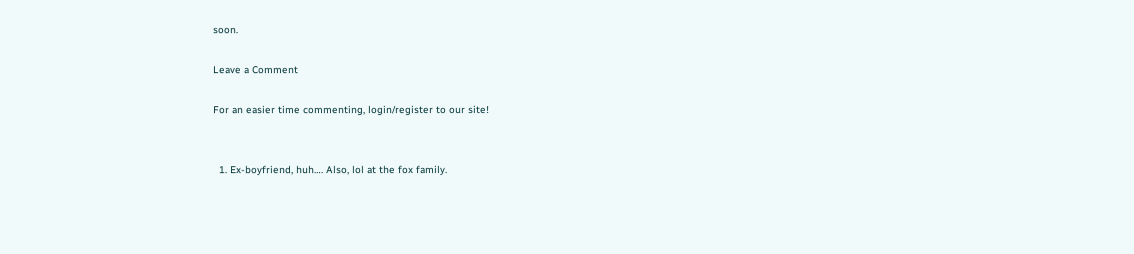soon.

Leave a Comment

For an easier time commenting, login/register to our site!


  1. Ex-boyfriend, huh…. Also, lol at the fox family.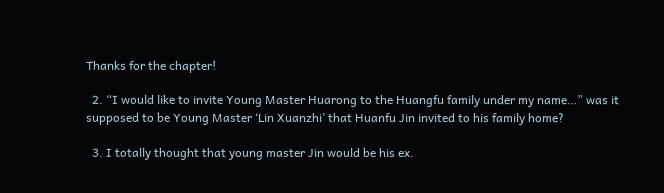Thanks for the chapter!

  2. “I would like to invite Young Master Huarong to the Huangfu family under my name…” was it supposed to be Young Master ‘Lin Xuanzhi’ that Huanfu Jin invited to his family home?

  3. I totally thought that young master Jin would be his ex.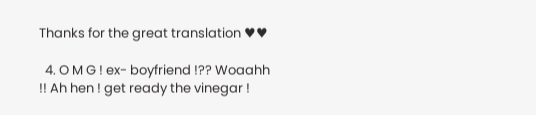Thanks for the great translation ♥♥

  4. O M G ! ex- boyfriend !?? Woaahh !! Ah hen ! get ready the vinegar !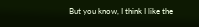But you know, I think I like the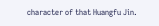character of that Huangfu Jin.